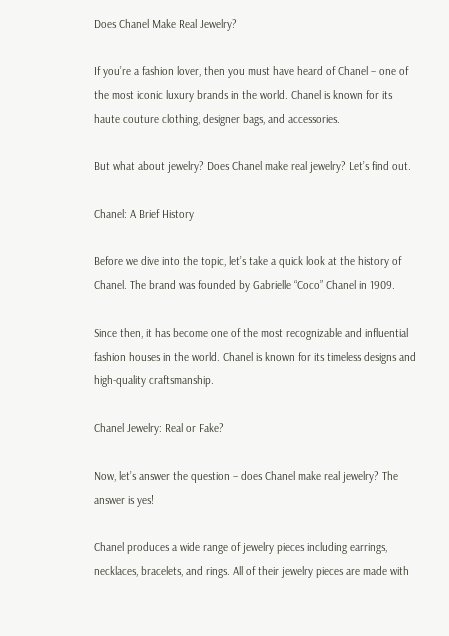Does Chanel Make Real Jewelry?

If you’re a fashion lover, then you must have heard of Chanel – one of the most iconic luxury brands in the world. Chanel is known for its haute couture clothing, designer bags, and accessories.

But what about jewelry? Does Chanel make real jewelry? Let’s find out.

Chanel: A Brief History

Before we dive into the topic, let’s take a quick look at the history of Chanel. The brand was founded by Gabrielle “Coco” Chanel in 1909.

Since then, it has become one of the most recognizable and influential fashion houses in the world. Chanel is known for its timeless designs and high-quality craftsmanship.

Chanel Jewelry: Real or Fake?

Now, let’s answer the question – does Chanel make real jewelry? The answer is yes!

Chanel produces a wide range of jewelry pieces including earrings, necklaces, bracelets, and rings. All of their jewelry pieces are made with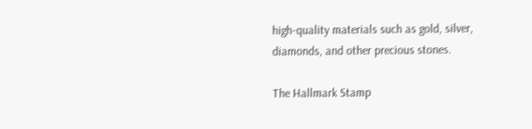high-quality materials such as gold, silver, diamonds, and other precious stones.

The Hallmark Stamp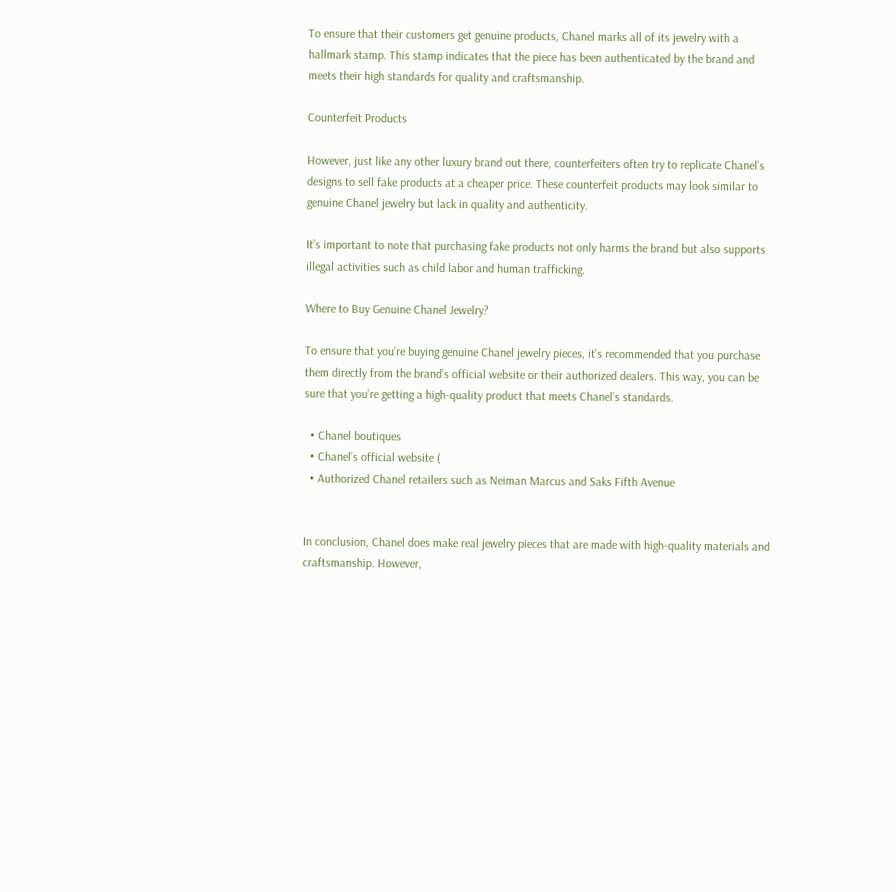To ensure that their customers get genuine products, Chanel marks all of its jewelry with a hallmark stamp. This stamp indicates that the piece has been authenticated by the brand and meets their high standards for quality and craftsmanship.

Counterfeit Products

However, just like any other luxury brand out there, counterfeiters often try to replicate Chanel’s designs to sell fake products at a cheaper price. These counterfeit products may look similar to genuine Chanel jewelry but lack in quality and authenticity.

It’s important to note that purchasing fake products not only harms the brand but also supports illegal activities such as child labor and human trafficking.

Where to Buy Genuine Chanel Jewelry?

To ensure that you’re buying genuine Chanel jewelry pieces, it’s recommended that you purchase them directly from the brand’s official website or their authorized dealers. This way, you can be sure that you’re getting a high-quality product that meets Chanel’s standards.

  • Chanel boutiques
  • Chanel’s official website (
  • Authorized Chanel retailers such as Neiman Marcus and Saks Fifth Avenue


In conclusion, Chanel does make real jewelry pieces that are made with high-quality materials and craftsmanship. However,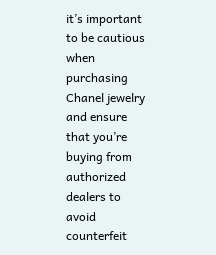it’s important to be cautious when purchasing Chanel jewelry and ensure that you’re buying from authorized dealers to avoid counterfeit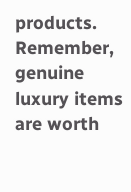products. Remember, genuine luxury items are worth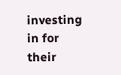investing in for their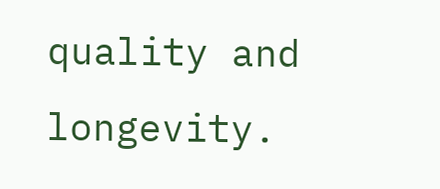quality and longevity.